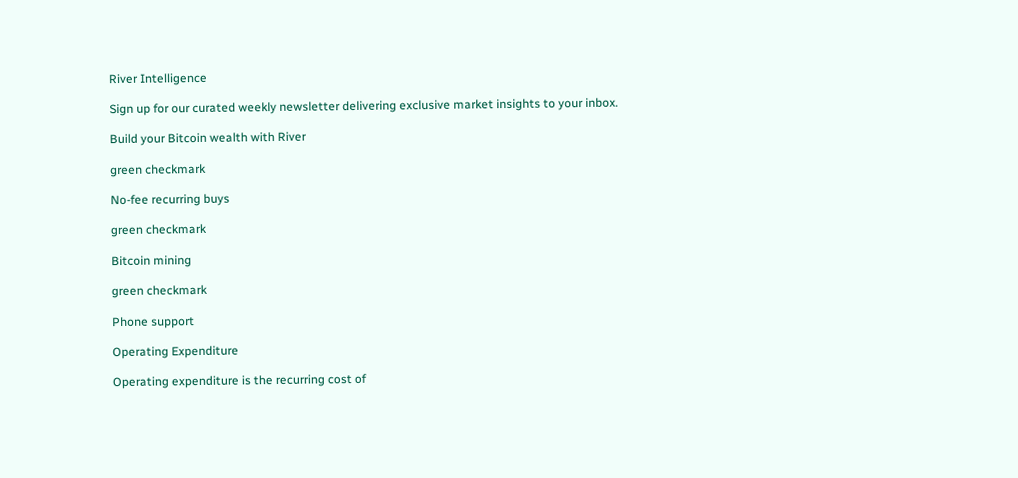River Intelligence

Sign up for our curated weekly newsletter delivering exclusive market insights to your inbox.

Build your Bitcoin wealth with River

green checkmark

No-fee recurring buys

green checkmark

Bitcoin mining

green checkmark

Phone support

Operating Expenditure

Operating expenditure is the recurring cost of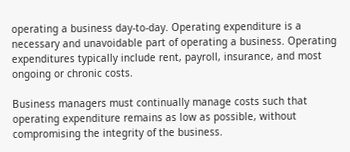operating a business day-to-day. Operating expenditure is a necessary and unavoidable part of operating a business. Operating expenditures typically include rent, payroll, insurance, and most ongoing or chronic costs.

Business managers must continually manage costs such that operating expenditure remains as low as possible, without compromising the integrity of the business.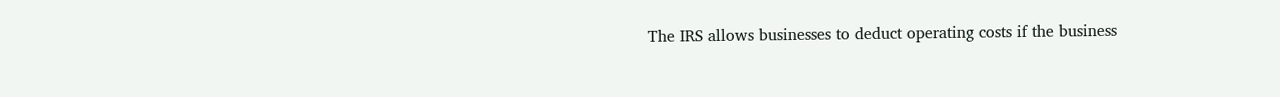The IRS allows businesses to deduct operating costs if the business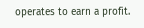operates to earn a profit.